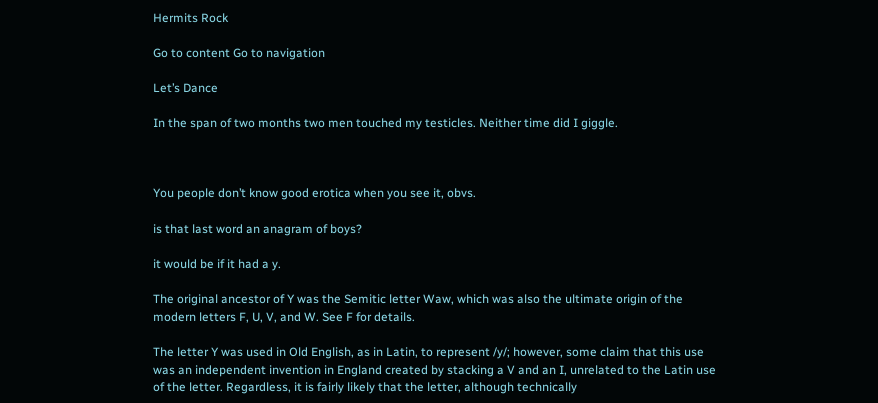Hermits Rock

Go to content Go to navigation

Let’s Dance

In the span of two months two men touched my testicles. Neither time did I giggle.



You people don’t know good erotica when you see it, obvs.

is that last word an anagram of boys?

it would be if it had a y.

The original ancestor of Y was the Semitic letter Waw, which was also the ultimate origin of the modern letters F, U, V, and W. See F for details.

The letter Y was used in Old English, as in Latin, to represent /y/; however, some claim that this use was an independent invention in England created by stacking a V and an I, unrelated to the Latin use of the letter. Regardless, it is fairly likely that the letter, although technically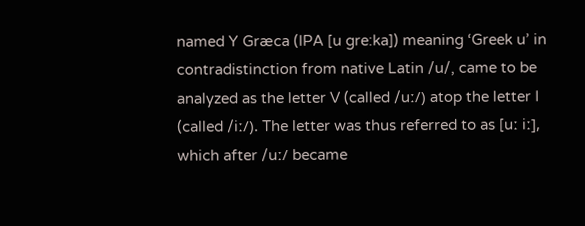named Y Græca (IPA [u gre:ka]) meaning ‘Greek u’ in contradistinction from native Latin /u/, came to be analyzed as the letter V (called /uː/) atop the letter I (called /iː/). The letter was thus referred to as [uː iː], which after /uː/ became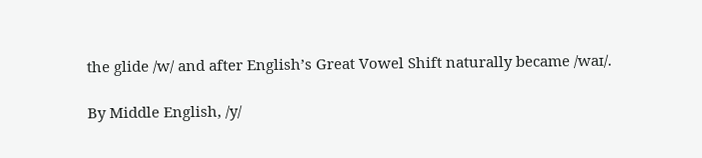the glide /w/ and after English’s Great Vowel Shift naturally became /waɪ/.

By Middle English, /y/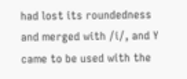had lost its roundedness and merged with /i/, and Y came to be used with the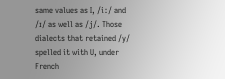same values as I, /iː/ and /ɪ/ as well as /j/. Those dialects that retained /y/ spelled it with U, under French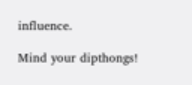influence.

Mind your dipthongs!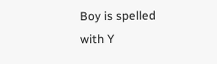Boy is spelled with Y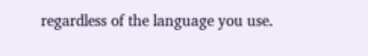regardless of the language you use.